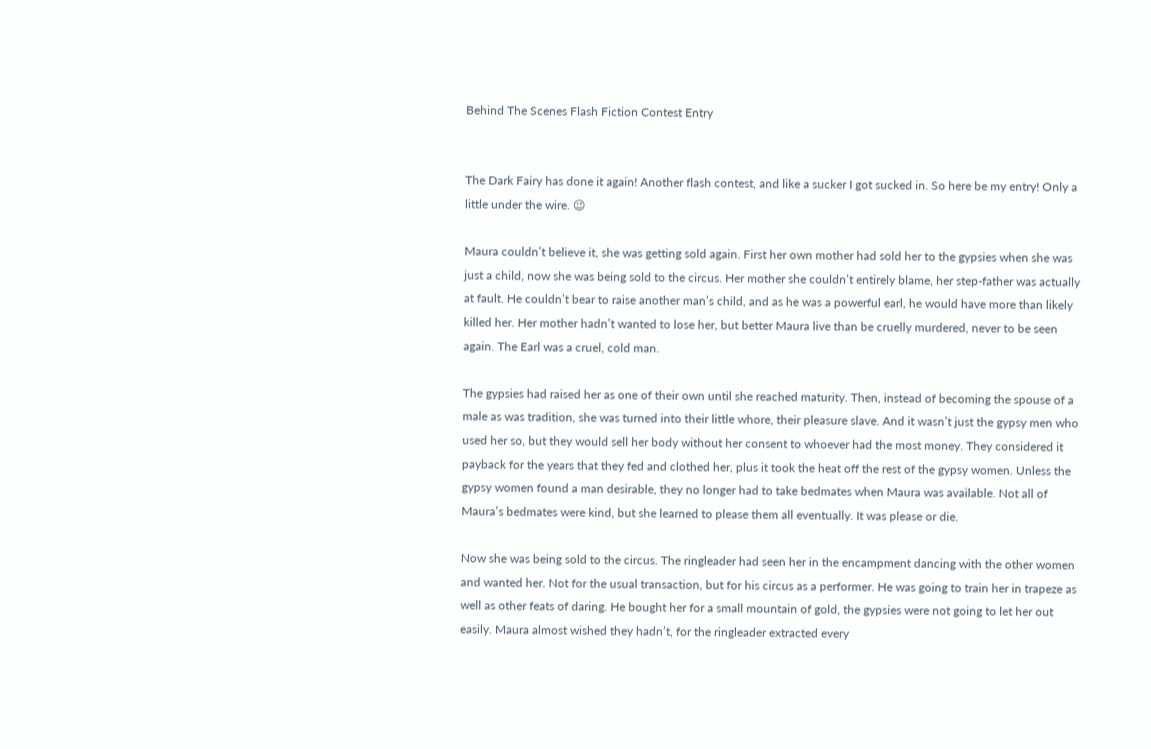Behind The Scenes Flash Fiction Contest Entry


The Dark Fairy has done it again! Another flash contest, and like a sucker I got sucked in. So here be my entry! Only a little under the wire. 😉

Maura couldn’t believe it, she was getting sold again. First her own mother had sold her to the gypsies when she was just a child, now she was being sold to the circus. Her mother she couldn’t entirely blame, her step-father was actually at fault. He couldn’t bear to raise another man’s child, and as he was a powerful earl, he would have more than likely killed her. Her mother hadn’t wanted to lose her, but better Maura live than be cruelly murdered, never to be seen again. The Earl was a cruel, cold man.

The gypsies had raised her as one of their own until she reached maturity. Then, instead of becoming the spouse of a male as was tradition, she was turned into their little whore, their pleasure slave. And it wasn’t just the gypsy men who used her so, but they would sell her body without her consent to whoever had the most money. They considered it payback for the years that they fed and clothed her, plus it took the heat off the rest of the gypsy women. Unless the gypsy women found a man desirable, they no longer had to take bedmates when Maura was available. Not all of Maura’s bedmates were kind, but she learned to please them all eventually. It was please or die.

Now she was being sold to the circus. The ringleader had seen her in the encampment dancing with the other women and wanted her. Not for the usual transaction, but for his circus as a performer. He was going to train her in trapeze as well as other feats of daring. He bought her for a small mountain of gold, the gypsies were not going to let her out easily. Maura almost wished they hadn’t, for the ringleader extracted every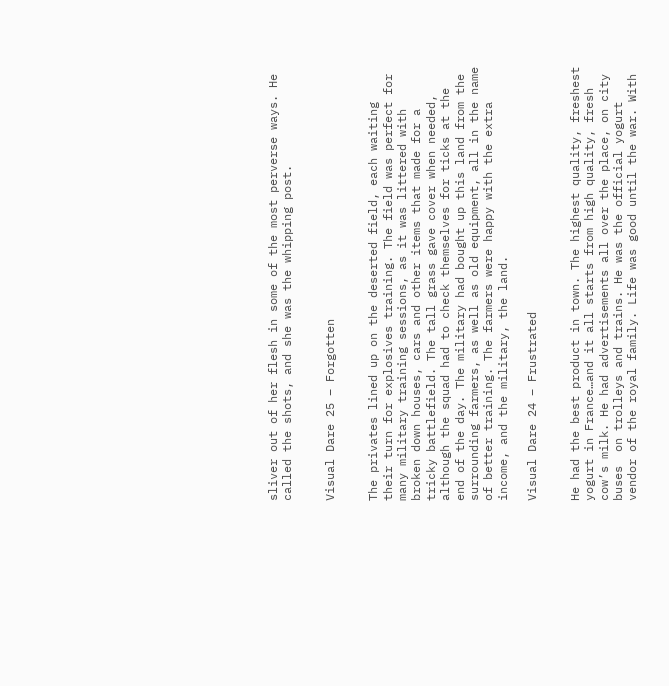sliver out of her flesh in some of the most perverse ways. He called the shots, and she was the whipping post.


Visual Dare 25 – Forgotten


The privates lined up on the deserted field, each waiting their turn for explosives training. The field was perfect for many military training sessions, as it was littered with broken down houses, cars and other items that made for a tricky battlefield. The tall grass gave cover when needed, although the squad had to check themselves for ticks at the end of the day. The military had bought up this land from the surrounding farmers, as well as old equipment, all in the name of better training. The farmers were happy with the extra income, and the military, the land.

Visual Dare 24 – Frustrated


He had the best product in town. The highest quality, freshest yogurt in France…and it all starts from high quality, fresh cow’s milk. He had advertisements all over the place, on city buses  on trolleys and trains. He was the official yogurt vendor of the royal family. Life was good until the war. With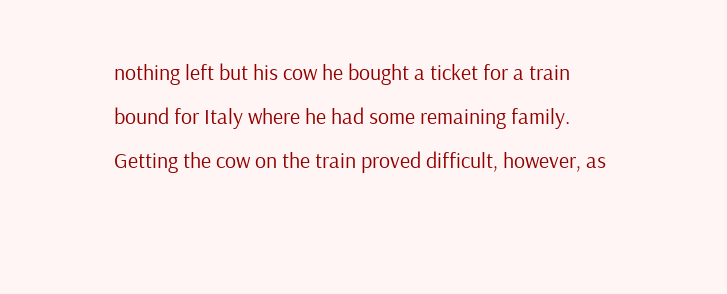nothing left but his cow he bought a ticket for a train bound for Italy where he had some remaining family. Getting the cow on the train proved difficult, however, as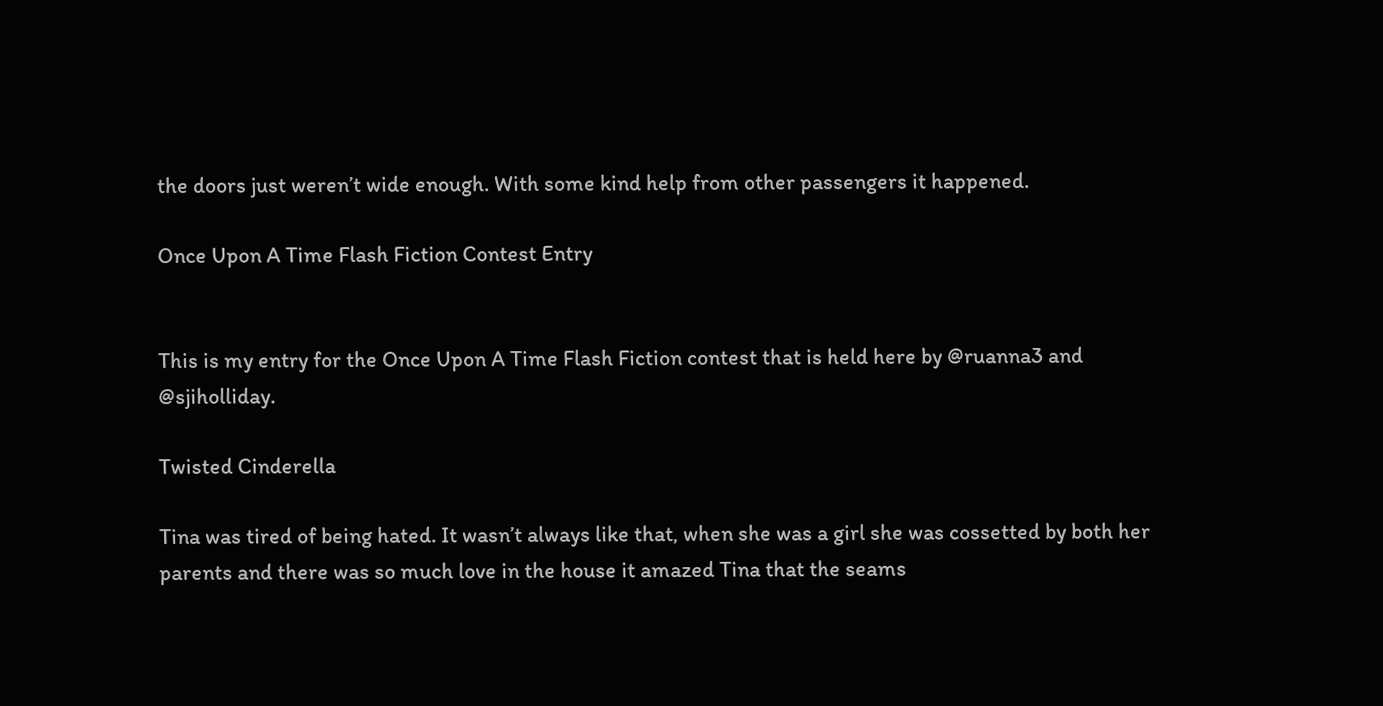the doors just weren’t wide enough. With some kind help from other passengers it happened.

Once Upon A Time Flash Fiction Contest Entry


This is my entry for the Once Upon A Time Flash Fiction contest that is held here by @ruanna3 and @sjiholliday.

Twisted Cinderella

Tina was tired of being hated. It wasn’t always like that, when she was a girl she was cossetted by both her parents and there was so much love in the house it amazed Tina that the seams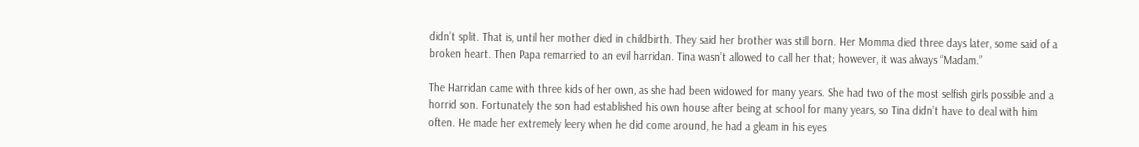didn’t split. That is, until her mother died in childbirth. They said her brother was still born. Her Momma died three days later, some said of a broken heart. Then Papa remarried to an evil harridan. Tina wasn’t allowed to call her that; however, it was always “Madam.”

The Harridan came with three kids of her own, as she had been widowed for many years. She had two of the most selfish girls possible and a horrid son. Fortunately the son had established his own house after being at school for many years, so Tina didn’t have to deal with him often. He made her extremely leery when he did come around, he had a gleam in his eyes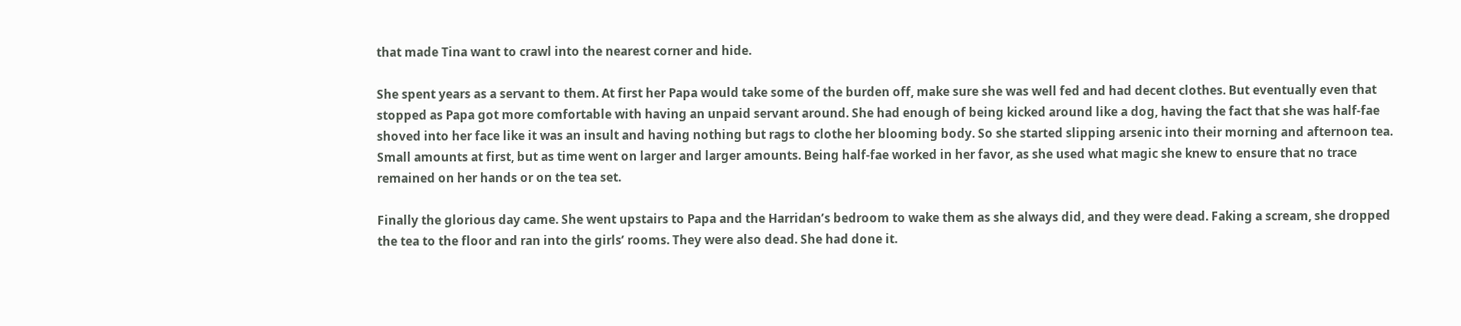that made Tina want to crawl into the nearest corner and hide.

She spent years as a servant to them. At first her Papa would take some of the burden off, make sure she was well fed and had decent clothes. But eventually even that stopped as Papa got more comfortable with having an unpaid servant around. She had enough of being kicked around like a dog, having the fact that she was half-fae shoved into her face like it was an insult and having nothing but rags to clothe her blooming body. So she started slipping arsenic into their morning and afternoon tea. Small amounts at first, but as time went on larger and larger amounts. Being half-fae worked in her favor, as she used what magic she knew to ensure that no trace remained on her hands or on the tea set.

Finally the glorious day came. She went upstairs to Papa and the Harridan’s bedroom to wake them as she always did, and they were dead. Faking a scream, she dropped the tea to the floor and ran into the girls’ rooms. They were also dead. She had done it.